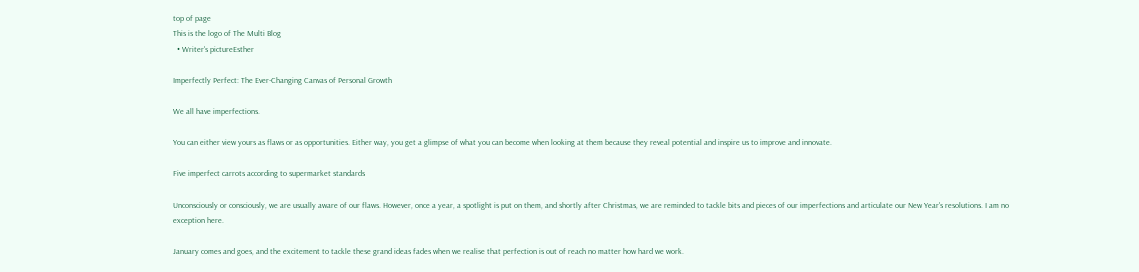top of page
This is the logo of The Multi Blog
  • Writer's pictureEsther

Imperfectly Perfect: The Ever-Changing Canvas of Personal Growth

We all have imperfections.

You can either view yours as flaws or as opportunities. Either way, you get a glimpse of what you can become when looking at them because they reveal potential and inspire us to improve and innovate.

Five imperfect carrots according to supermarket standards

Unconsciously or consciously, we are usually aware of our flaws. However, once a year, a spotlight is put on them, and shortly after Christmas, we are reminded to tackle bits and pieces of our imperfections and articulate our New Year's resolutions. I am no exception here.

January comes and goes, and the excitement to tackle these grand ideas fades when we realise that perfection is out of reach no matter how hard we work.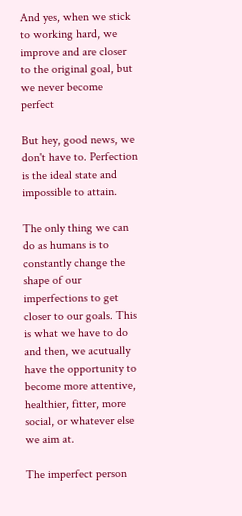And yes, when we stick to working hard, we improve and are closer to the original goal, but we never become perfect

But hey, good news, we don't have to. Perfection is the ideal state and impossible to attain.

The only thing we can do as humans is to constantly change the shape of our imperfections to get closer to our goals. This is what we have to do and then, we acutually have the opportunity to become more attentive, healthier, fitter, more social, or whatever else we aim at.

The imperfect person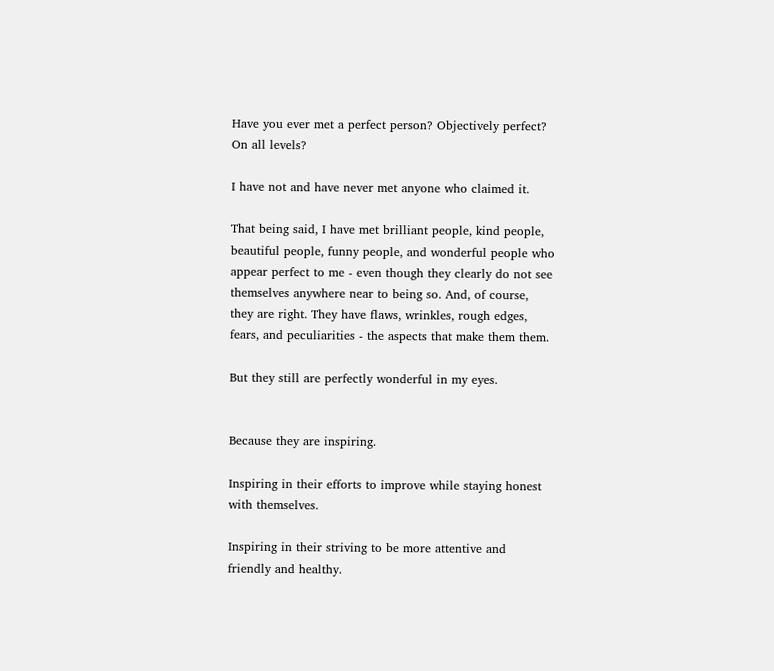Have you ever met a perfect person? Objectively perfect? On all levels?

I have not and have never met anyone who claimed it.

That being said, I have met brilliant people, kind people, beautiful people, funny people, and wonderful people who appear perfect to me - even though they clearly do not see themselves anywhere near to being so. And, of course, they are right. They have flaws, wrinkles, rough edges, fears, and peculiarities - the aspects that make them them.

But they still are perfectly wonderful in my eyes.


Because they are inspiring.

Inspiring in their efforts to improve while staying honest with themselves.

Inspiring in their striving to be more attentive and friendly and healthy.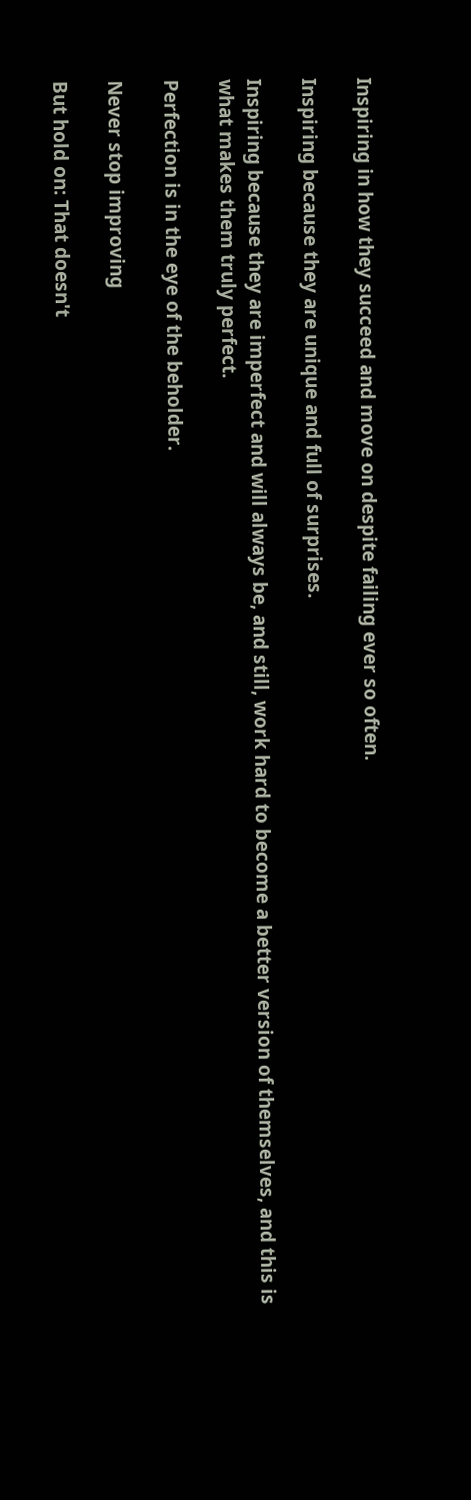Inspiring in how they succeed and move on despite failing ever so often.

Inspiring because they are unique and full of surprises.

Inspiring because they are imperfect and will always be, and still, work hard to become a better version of themselves, and this is what makes them truly perfect.

Perfection is in the eye of the beholder.

Never stop improving

But hold on: That doesn't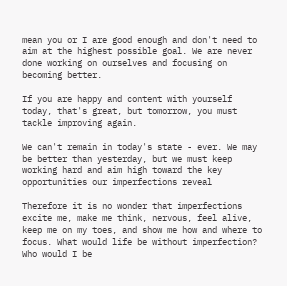mean you or I are good enough and don't need to aim at the highest possible goal. We are never done working on ourselves and focusing on becoming better.

If you are happy and content with yourself today, that's great, but tomorrow, you must tackle improving again.

We can't remain in today's state - ever. We may be better than yesterday, but we must keep working hard and aim high toward the key opportunities our imperfections reveal

Therefore it is no wonder that imperfections excite me, make me think, nervous, feel alive, keep me on my toes, and show me how and where to focus. What would life be without imperfection? Who would I be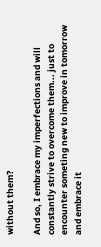without them?

And so, I embrace my imperfections and will constantly strive to overcome them... just to encounter someting new to improve in tomorrow and embrace it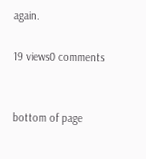again.

19 views0 comments


bottom of page